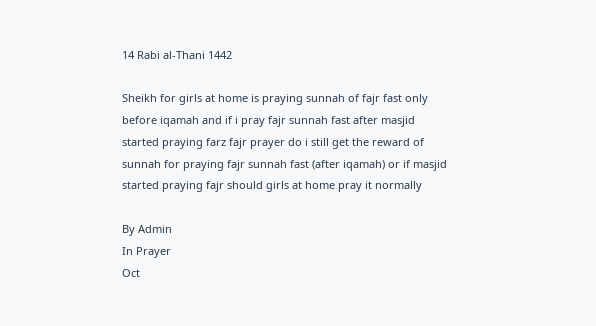14 Rabi al-Thani 1442

Sheikh for girls at home is praying sunnah of fajr fast only before iqamah and if i pray fajr sunnah fast after masjid started praying farz fajr prayer do i still get the reward of sunnah for praying fajr sunnah fast (after iqamah) or if masjid started praying fajr should girls at home pray it normally

By Admin
In Prayer
Oct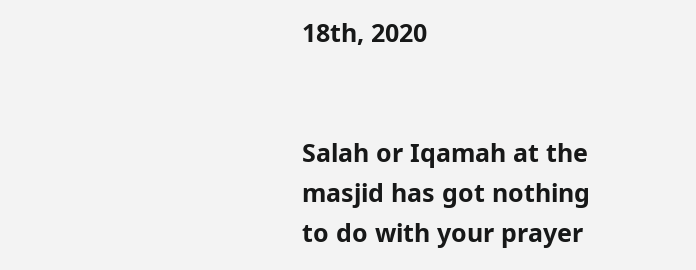18th, 2020


Salah or Iqamah at the masjid has got nothing to do with your prayer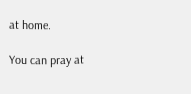at home.

You can pray at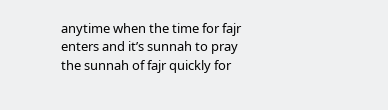anytime when the time for fajr enters and it’s sunnah to pray the sunnah of fajr quickly for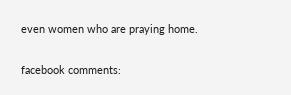even women who are praying home.

facebook comments: